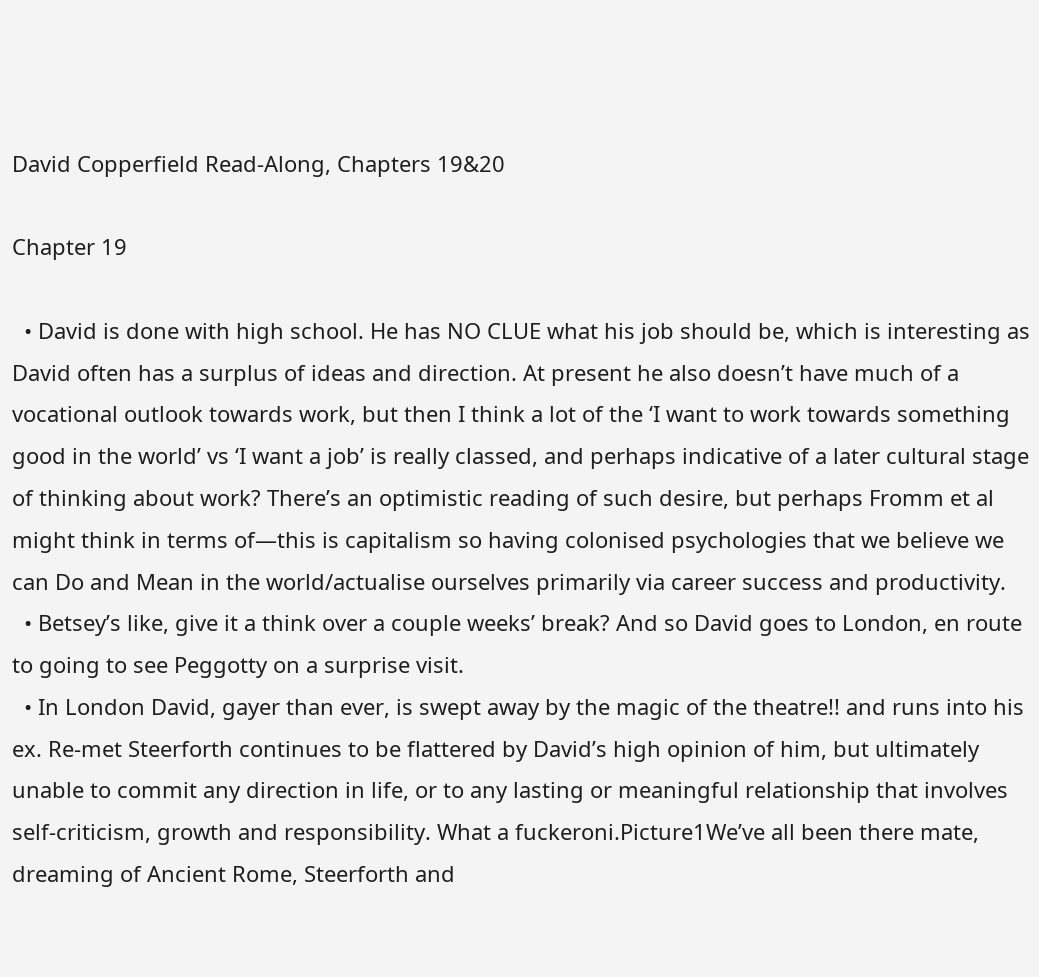David Copperfield Read-Along, Chapters 19&20

Chapter 19

  • David is done with high school. He has NO CLUE what his job should be, which is interesting as David often has a surplus of ideas and direction. At present he also doesn’t have much of a vocational outlook towards work, but then I think a lot of the ‘I want to work towards something good in the world’ vs ‘I want a job’ is really classed, and perhaps indicative of a later cultural stage of thinking about work? There’s an optimistic reading of such desire, but perhaps Fromm et al might think in terms of—this is capitalism so having colonised psychologies that we believe we can Do and Mean in the world/actualise ourselves primarily via career success and productivity.
  • Betsey’s like, give it a think over a couple weeks’ break? And so David goes to London, en route to going to see Peggotty on a surprise visit.
  • In London David, gayer than ever, is swept away by the magic of the theatre!! and runs into his ex. Re-met Steerforth continues to be flattered by David’s high opinion of him, but ultimately unable to commit any direction in life, or to any lasting or meaningful relationship that involves self-criticism, growth and responsibility. What a fuckeroni.Picture1We’ve all been there mate, dreaming of Ancient Rome, Steerforth and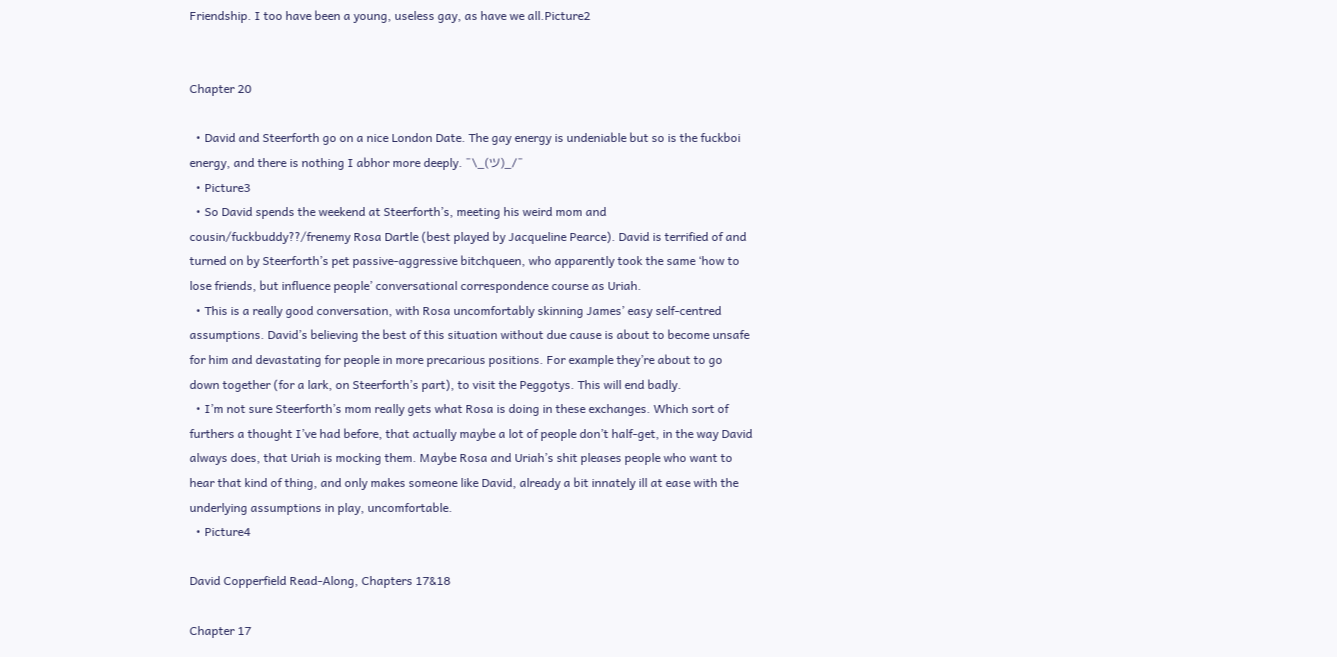Friendship. I too have been a young, useless gay, as have we all.Picture2


Chapter 20

  • David and Steerforth go on a nice London Date. The gay energy is undeniable but so is the fuckboi energy, and there is nothing I abhor more deeply. ¯\_(ツ)_/¯
  • Picture3
  • So David spends the weekend at Steerforth’s, meeting his weird mom and cousin/fuckbuddy??/frenemy Rosa Dartle (best played by Jacqueline Pearce). David is terrified of and turned on by Steerforth’s pet passive-aggressive bitchqueen, who apparently took the same ‘how to lose friends, but influence people’ conversational correspondence course as Uriah.
  • This is a really good conversation, with Rosa uncomfortably skinning James’ easy self-centred assumptions. David’s believing the best of this situation without due cause is about to become unsafe for him and devastating for people in more precarious positions. For example they’re about to go down together (for a lark, on Steerforth’s part), to visit the Peggotys. This will end badly.
  • I’m not sure Steerforth’s mom really gets what Rosa is doing in these exchanges. Which sort of furthers a thought I’ve had before, that actually maybe a lot of people don’t half-get, in the way David always does, that Uriah is mocking them. Maybe Rosa and Uriah’s shit pleases people who want to hear that kind of thing, and only makes someone like David, already a bit innately ill at ease with the underlying assumptions in play, uncomfortable.
  • Picture4

David Copperfield Read-Along, Chapters 17&18

Chapter 17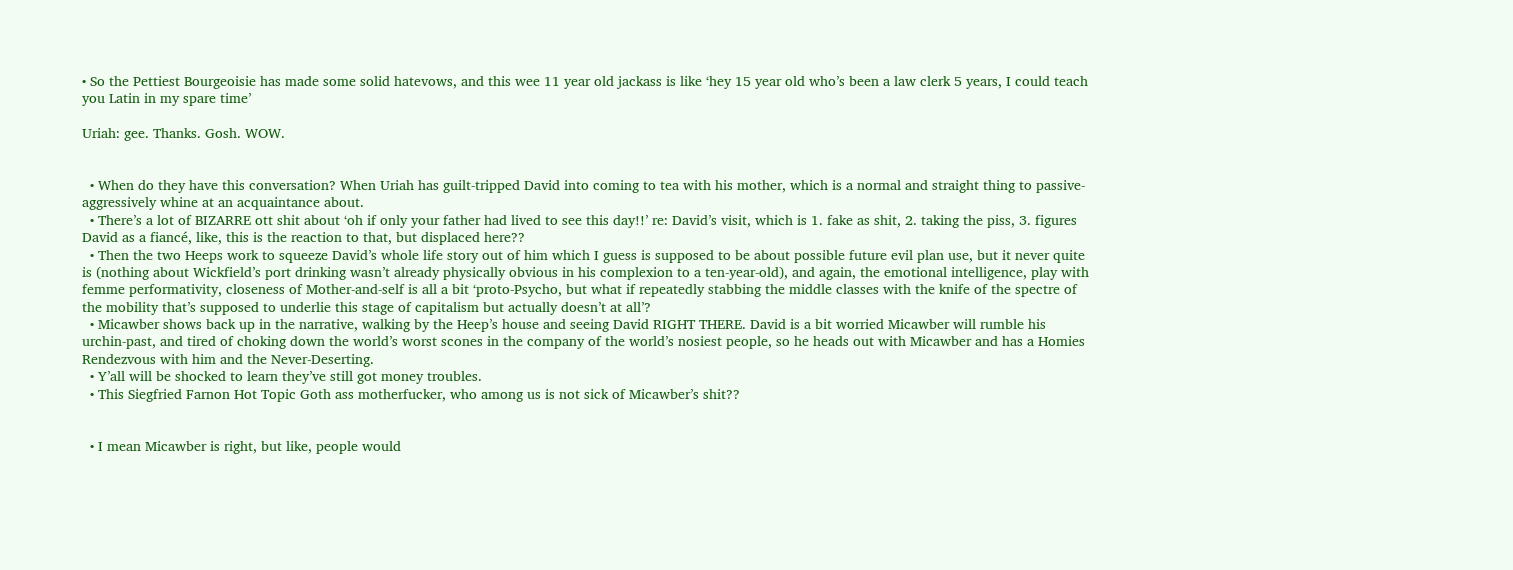• So the Pettiest Bourgeoisie has made some solid hatevows, and this wee 11 year old jackass is like ‘hey 15 year old who’s been a law clerk 5 years, I could teach you Latin in my spare time’

Uriah: gee. Thanks. Gosh. WOW.


  • When do they have this conversation? When Uriah has guilt-tripped David into coming to tea with his mother, which is a normal and straight thing to passive-aggressively whine at an acquaintance about.
  • There’s a lot of BIZARRE ott shit about ‘oh if only your father had lived to see this day!!’ re: David’s visit, which is 1. fake as shit, 2. taking the piss, 3. figures David as a fiancé, like, this is the reaction to that, but displaced here??
  • Then the two Heeps work to squeeze David’s whole life story out of him which I guess is supposed to be about possible future evil plan use, but it never quite is (nothing about Wickfield’s port drinking wasn’t already physically obvious in his complexion to a ten-year-old), and again, the emotional intelligence, play with femme performativity, closeness of Mother-and-self is all a bit ‘proto-Psycho, but what if repeatedly stabbing the middle classes with the knife of the spectre of the mobility that’s supposed to underlie this stage of capitalism but actually doesn’t at all’?
  • Micawber shows back up in the narrative, walking by the Heep’s house and seeing David RIGHT THERE. David is a bit worried Micawber will rumble his urchin-past, and tired of choking down the world’s worst scones in the company of the world’s nosiest people, so he heads out with Micawber and has a Homies Rendezvous with him and the Never-Deserting.
  • Y’all will be shocked to learn they’ve still got money troubles.
  • This Siegfried Farnon Hot Topic Goth ass motherfucker, who among us is not sick of Micawber’s shit??


  • I mean Micawber is right, but like, people would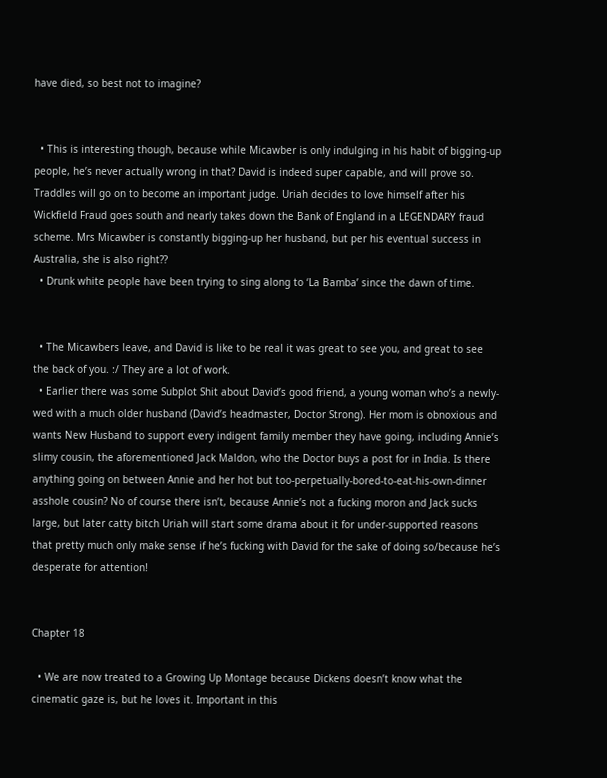have died, so best not to imagine?


  • This is interesting though, because while Micawber is only indulging in his habit of bigging-up people, he’s never actually wrong in that? David is indeed super capable, and will prove so. Traddles will go on to become an important judge. Uriah decides to love himself after his Wickfield Fraud goes south and nearly takes down the Bank of England in a LEGENDARY fraud scheme. Mrs Micawber is constantly bigging-up her husband, but per his eventual success in Australia, she is also right??
  • Drunk white people have been trying to sing along to ‘La Bamba’ since the dawn of time.


  • The Micawbers leave, and David is like to be real it was great to see you, and great to see the back of you. :/ They are a lot of work.
  • Earlier there was some Subplot Shit about David’s good friend, a young woman who’s a newly-wed with a much older husband (David’s headmaster, Doctor Strong). Her mom is obnoxious and wants New Husband to support every indigent family member they have going, including Annie’s slimy cousin, the aforementioned Jack Maldon, who the Doctor buys a post for in India. Is there anything going on between Annie and her hot but too-perpetually-bored-to-eat-his-own-dinner asshole cousin? No of course there isn’t, because Annie’s not a fucking moron and Jack sucks large, but later catty bitch Uriah will start some drama about it for under-supported reasons that pretty much only make sense if he’s fucking with David for the sake of doing so/because he’s desperate for attention!


Chapter 18

  • We are now treated to a Growing Up Montage because Dickens doesn’t know what the cinematic gaze is, but he loves it. Important in this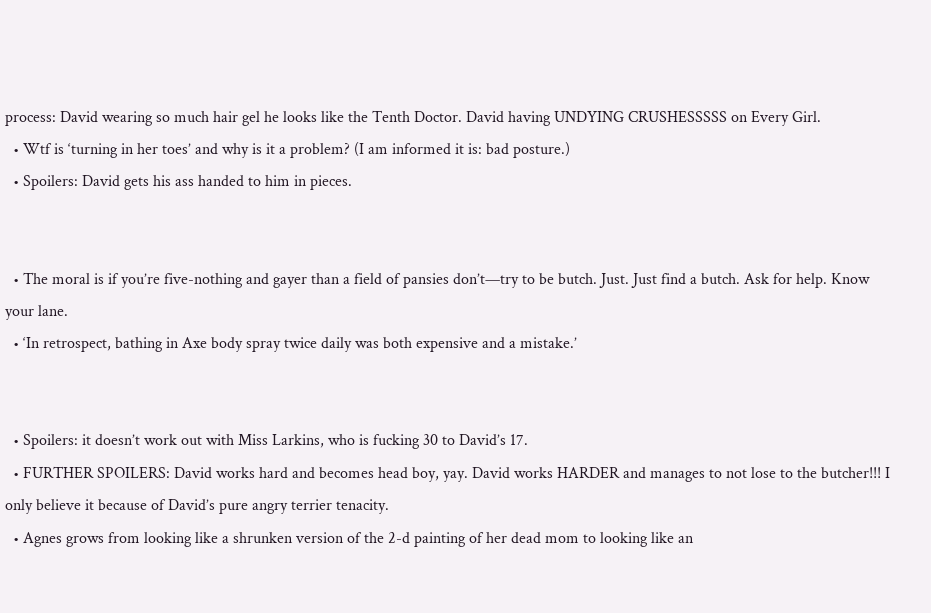process: David wearing so much hair gel he looks like the Tenth Doctor. David having UNDYING CRUSHESSSSS on Every Girl.
  • Wtf is ‘turning in her toes’ and why is it a problem? (I am informed it is: bad posture.)
  • Spoilers: David gets his ass handed to him in pieces.


  • The moral is if you’re five-nothing and gayer than a field of pansies don’t—try to be butch. Just. Just find a butch. Ask for help. Know your lane.
  • ‘In retrospect, bathing in Axe body spray twice daily was both expensive and a mistake.’


  • Spoilers: it doesn’t work out with Miss Larkins, who is fucking 30 to David’s 17.
  • FURTHER SPOILERS: David works hard and becomes head boy, yay. David works HARDER and manages to not lose to the butcher!!! I only believe it because of David’s pure angry terrier tenacity.
  • Agnes grows from looking like a shrunken version of the 2-d painting of her dead mom to looking like an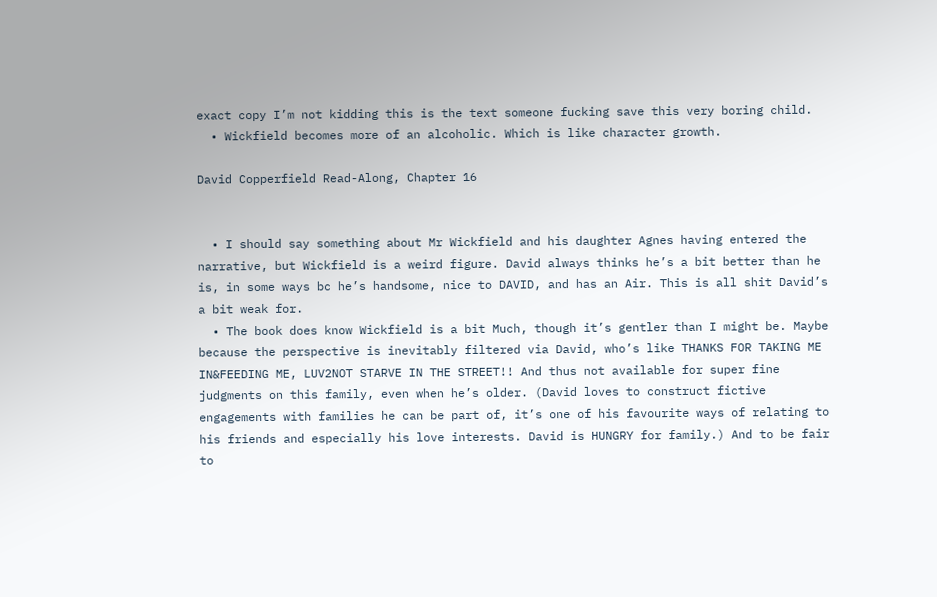exact copy I’m not kidding this is the text someone fucking save this very boring child.
  • Wickfield becomes more of an alcoholic. Which is like character growth.

David Copperfield Read-Along, Chapter 16


  • I should say something about Mr Wickfield and his daughter Agnes having entered the narrative, but Wickfield is a weird figure. David always thinks he’s a bit better than he is, in some ways bc he’s handsome, nice to DAVID, and has an Air. This is all shit David’s a bit weak for.
  • The book does know Wickfield is a bit Much, though it’s gentler than I might be. Maybe because the perspective is inevitably filtered via David, who’s like THANKS FOR TAKING ME IN&FEEDING ME, LUV2NOT STARVE IN THE STREET!! And thus not available for super fine judgments on this family, even when he’s older. (David loves to construct fictive engagements with families he can be part of, it’s one of his favourite ways of relating to his friends and especially his love interests. David is HUNGRY for family.) And to be fair to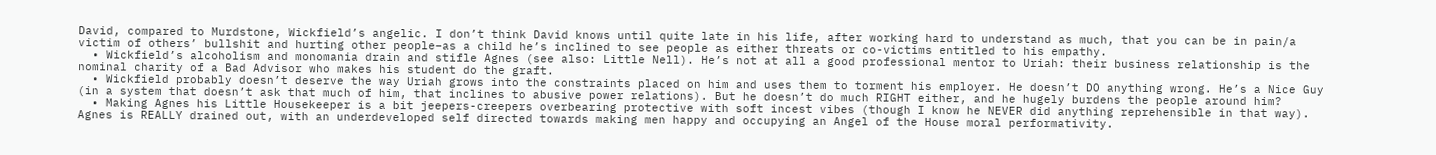David, compared to Murdstone, Wickfield’s angelic. I don’t think David knows until quite late in his life, after working hard to understand as much, that you can be in pain/a victim of others’ bullshit and hurting other people–as a child he’s inclined to see people as either threats or co-victims entitled to his empathy.
  • Wickfield’s alcoholism and monomania drain and stifle Agnes (see also: Little Nell). He’s not at all a good professional mentor to Uriah: their business relationship is the nominal charity of a Bad Advisor who makes his student do the graft.
  • Wickfield probably doesn’t deserve the way Uriah grows into the constraints placed on him and uses them to torment his employer. He doesn’t DO anything wrong. He’s a Nice Guy (in a system that doesn’t ask that much of him, that inclines to abusive power relations). But he doesn’t do much RIGHT either, and he hugely burdens the people around him?
  • Making Agnes his Little Housekeeper is a bit jeepers-creepers overbearing protective with soft incest vibes (though I know he NEVER did anything reprehensible in that way). Agnes is REALLY drained out, with an underdeveloped self directed towards making men happy and occupying an Angel of the House moral performativity.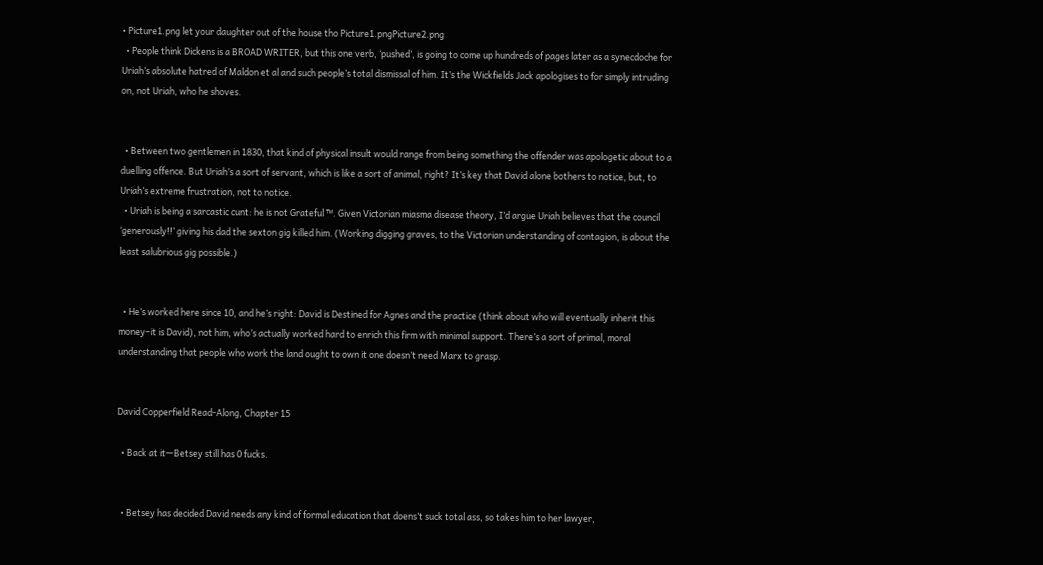• Picture1.png let your daughter out of the house tho Picture1.pngPicture2.png
  • People think Dickens is a BROAD WRITER, but this one verb, ‘pushed’, is going to come up hundreds of pages later as a synecdoche for Uriah’s absolute hatred of Maldon et al and such people’s total dismissal of him. It’s the Wickfields Jack apologises to for simply intruding on, not Uriah, who he shoves.


  • Between two gentlemen in 1830, that kind of physical insult would range from being something the offender was apologetic about to a duelling offence. But Uriah’s a sort of servant, which is like a sort of animal, right? It’s key that David alone bothers to notice, but, to Uriah’s extreme frustration, not to notice.
  • Uriah is being a sarcastic cunt: he is not Grateful ™. Given Victorian miasma disease theory, I’d argue Uriah believes that the council ‘generously!!’ giving his dad the sexton gig killed him. (Working digging graves, to the Victorian understanding of contagion, is about the least salubrious gig possible.)


  • He’s worked here since 10, and he’s right: David is Destined for Agnes and the practice (think about who will eventually inherit this money–it is David), not him, who’s actually worked hard to enrich this firm with minimal support. There’s a sort of primal, moral understanding that people who work the land ought to own it one doesn’t need Marx to grasp.


David Copperfield Read-Along, Chapter 15

  • Back at it—Betsey still has 0 fucks.


  • Betsey has decided David needs any kind of formal education that doens’t suck total ass, so takes him to her lawyer,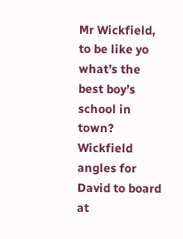Mr Wickfield, to be like yo what’s the best boy’s school in town? Wickfield angles for David to board at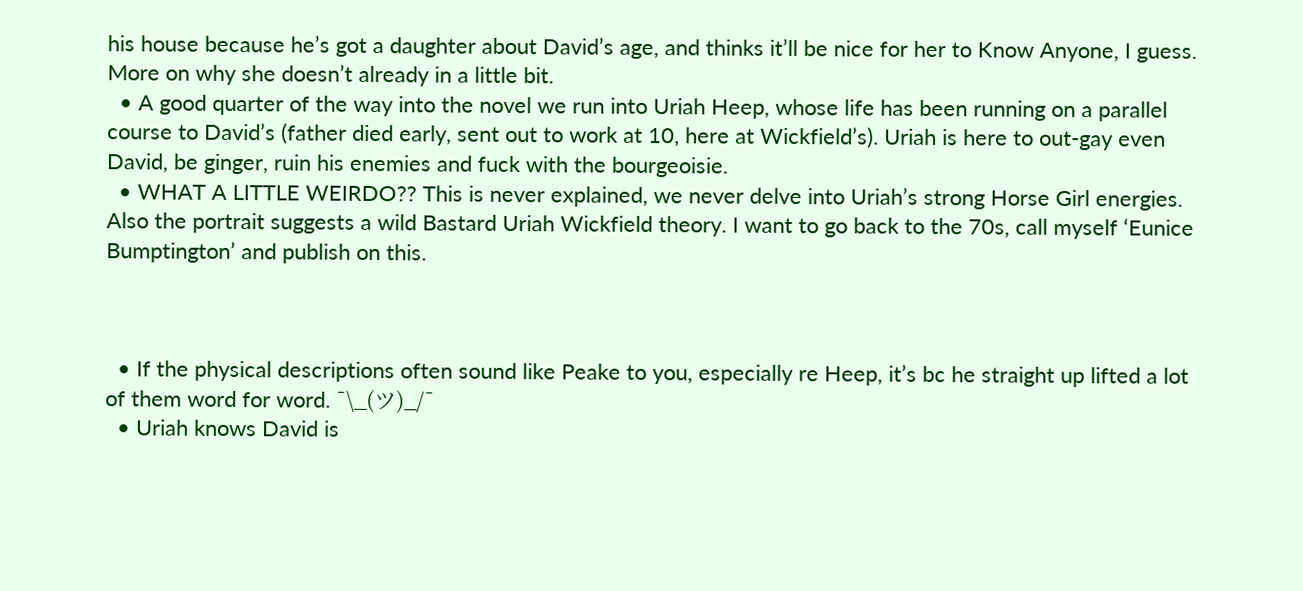his house because he’s got a daughter about David’s age, and thinks it’ll be nice for her to Know Anyone, I guess. More on why she doesn’t already in a little bit.
  • A good quarter of the way into the novel we run into Uriah Heep, whose life has been running on a parallel course to David’s (father died early, sent out to work at 10, here at Wickfield’s). Uriah is here to out-gay even David, be ginger, ruin his enemies and fuck with the bourgeoisie.
  • WHAT A LITTLE WEIRDO?? This is never explained, we never delve into Uriah’s strong Horse Girl energies. Also the portrait suggests a wild Bastard Uriah Wickfield theory. I want to go back to the 70s, call myself ‘Eunice Bumptington’ and publish on this.



  • If the physical descriptions often sound like Peake to you, especially re Heep, it’s bc he straight up lifted a lot of them word for word. ¯\_(ツ)_/¯
  • Uriah knows David is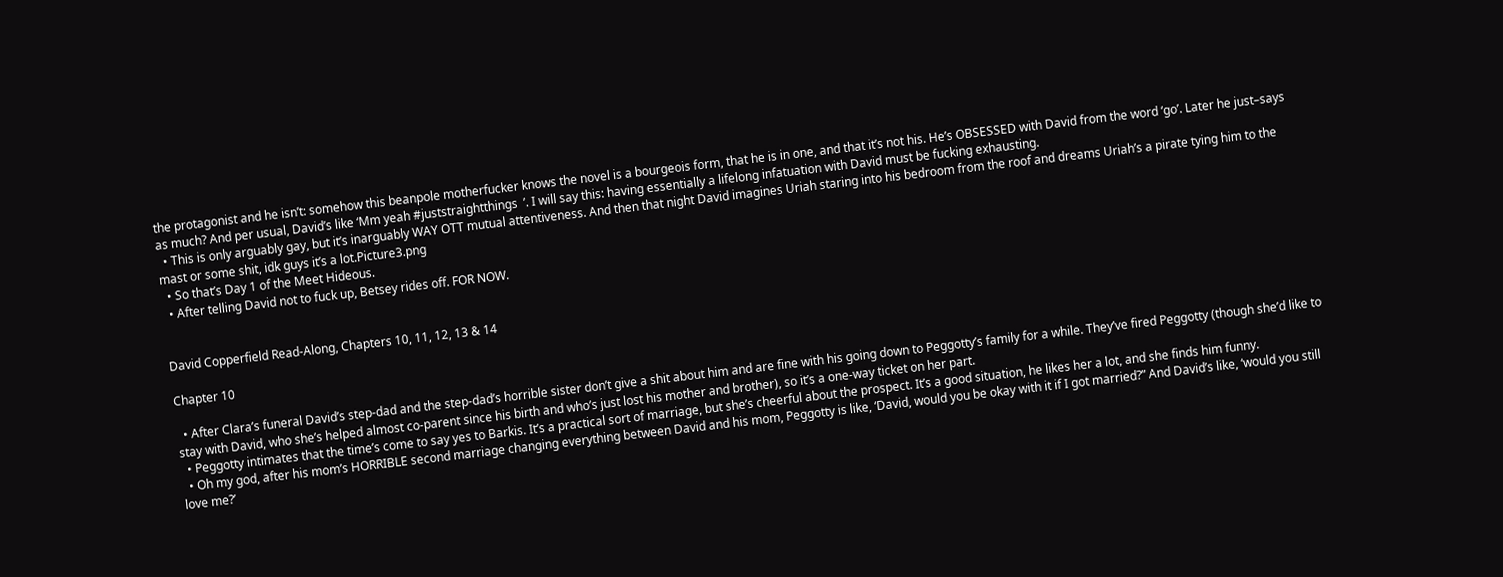the protagonist and he isn’t: somehow this beanpole motherfucker knows the novel is a bourgeois form, that he is in one, and that it’s not his. He’s OBSESSED with David from the word ‘go’. Later he just–says as much? And per usual, David’s like ‘Mm yeah #juststraightthings  ’. I will say this: having essentially a lifelong infatuation with David must be fucking exhausting.
  • This is only arguably gay, but it’s inarguably WAY OTT mutual attentiveness. And then that night David imagines Uriah staring into his bedroom from the roof and dreams Uriah’s a pirate tying him to the mast or some shit, idk guys it’s a lot.Picture3.png
  • So that’s Day 1 of the Meet Hideous.
  • After telling David not to fuck up, Betsey rides off. FOR NOW.


David Copperfield Read-Along, Chapters 10, 11, 12, 13 & 14

Chapter 10

  • After Clara’s funeral David’s step-dad and the step-dad’s horrible sister don’t give a shit about him and are fine with his going down to Peggotty’s family for a while. They’ve fired Peggotty (though she’d like to stay with David, who she’s helped almost co-parent since his birth and who’s just lost his mother and brother), so it’s a one-way ticket on her part.
  • Peggotty intimates that the time’s come to say yes to Barkis. It’s a practical sort of marriage, but she’s cheerful about the prospect. It’s a good situation, he likes her a lot, and she finds him funny.
  • Oh my god, after his mom’s HORRIBLE second marriage changing everything between David and his mom, Peggotty is like, ‘David, would you be okay with it if I got married?” And David’s like, ‘would you still love me?’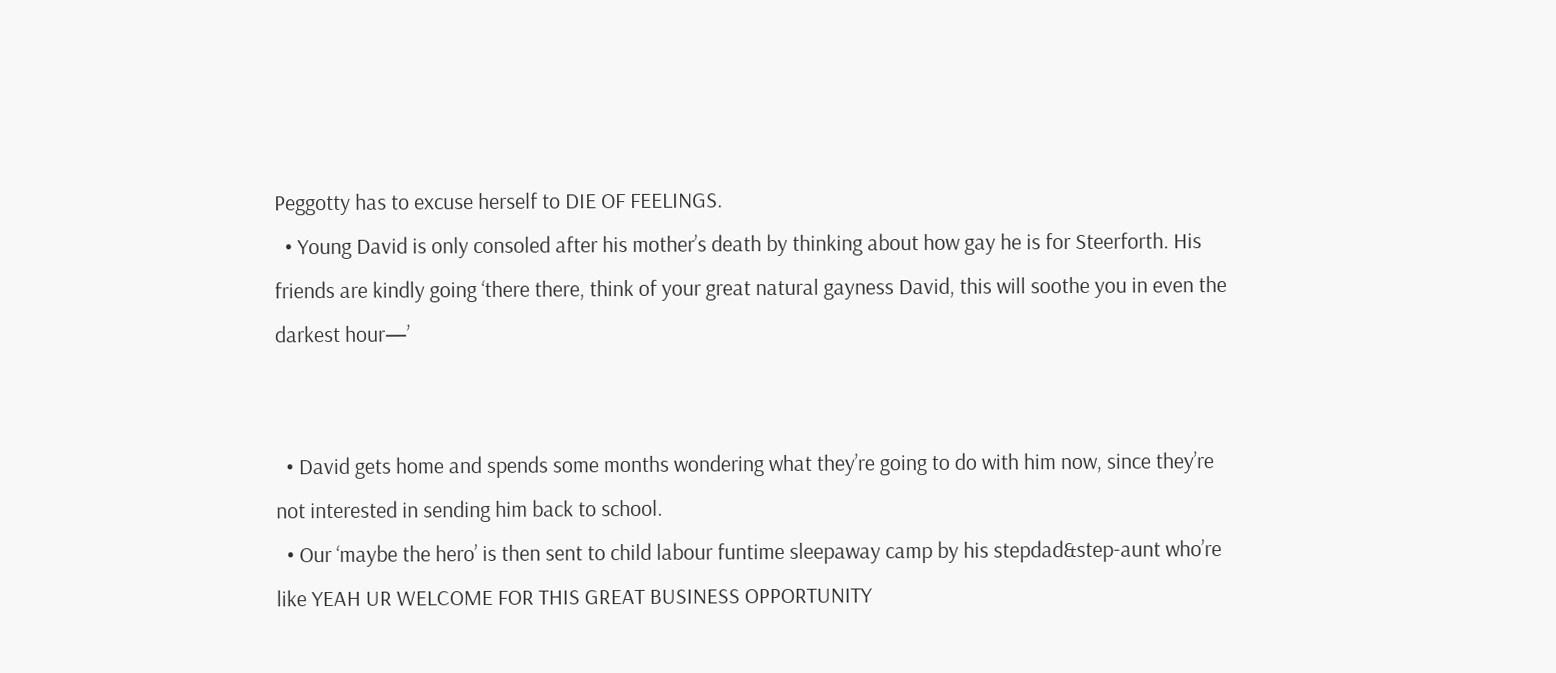Peggotty has to excuse herself to DIE OF FEELINGS.
  • Young David is only consoled after his mother’s death by thinking about how gay he is for Steerforth. His friends are kindly going ‘there there, think of your great natural gayness David, this will soothe you in even the darkest hour—’


  • David gets home and spends some months wondering what they’re going to do with him now, since they’re not interested in sending him back to school.
  • Our ‘maybe the hero’ is then sent to child labour funtime sleepaway camp by his stepdad&step-aunt who’re like YEAH UR WELCOME FOR THIS GREAT BUSINESS OPPORTUNITY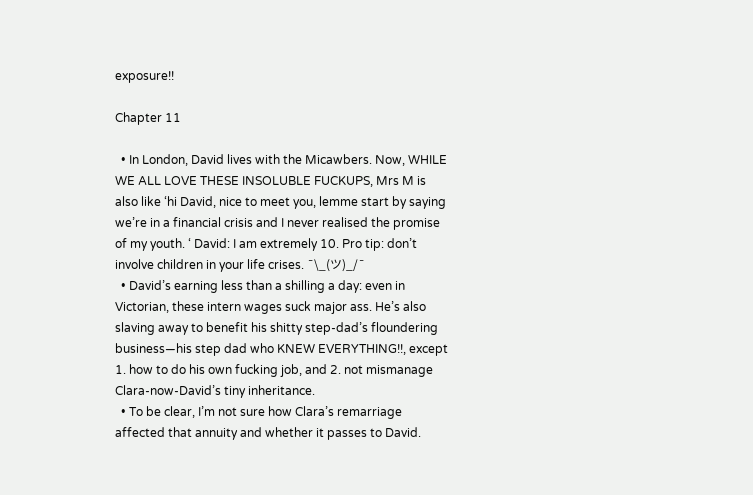exposure!!

Chapter 11

  • In London, David lives with the Micawbers. Now, WHILE WE ALL LOVE THESE INSOLUBLE FUCKUPS, Mrs M is also like ‘hi David, nice to meet you, lemme start by saying we’re in a financial crisis and I never realised the promise of my youth. ‘ David: I am extremely 10. Pro tip: don’t involve children in your life crises. ¯\_(ツ)_/¯
  • David’s earning less than a shilling a day: even in Victorian, these intern wages suck major ass. He’s also slaving away to benefit his shitty step-dad’s floundering business—his step dad who KNEW EVERYTHING!!, except 1. how to do his own fucking job, and 2. not mismanage Clara-now-David’s tiny inheritance.
  • To be clear, I’m not sure how Clara’s remarriage affected that annuity and whether it passes to David.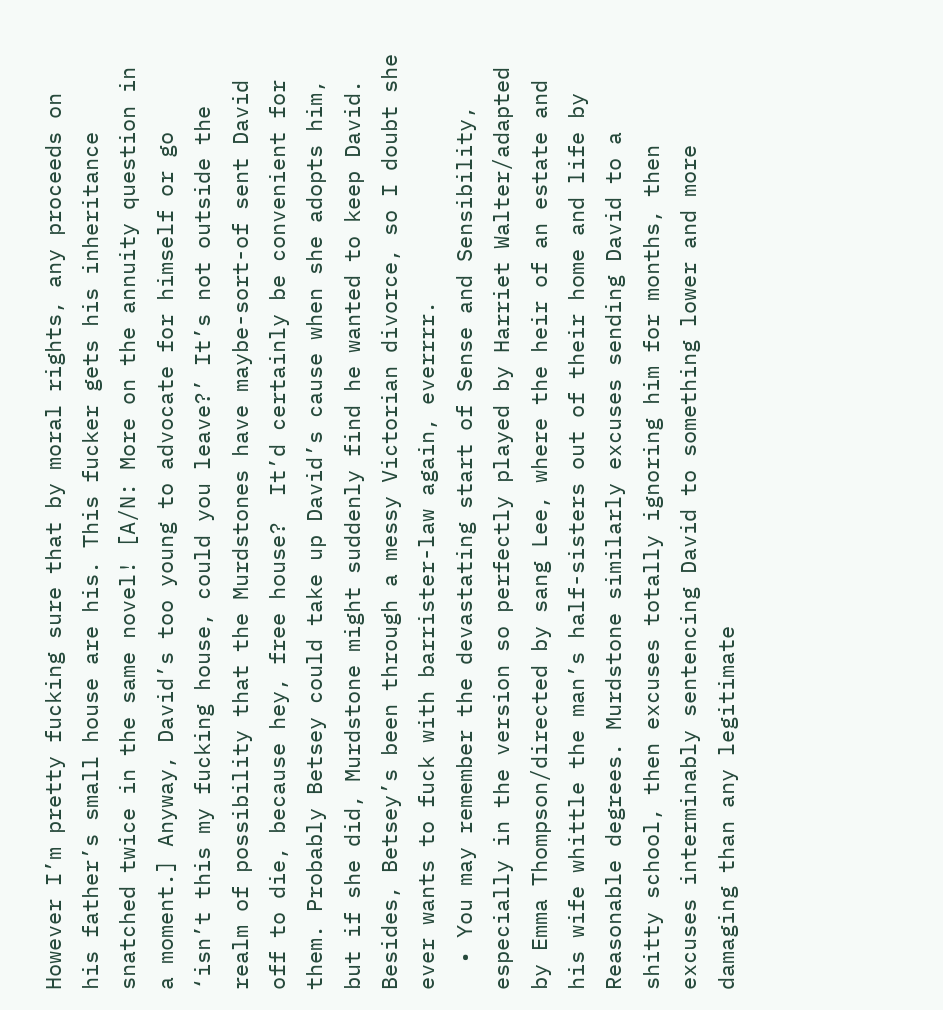However I’m pretty fucking sure that by moral rights, any proceeds on his father’s small house are his. This fucker gets his inheritance snatched twice in the same novel! [A/N: More on the annuity question in a moment.] Anyway, David’s too young to advocate for himself or go ‘isn’t this my fucking house, could you leave?’ It’s not outside the realm of possibility that the Murdstones have maybe-sort-of sent David off to die, because hey, free house?  It’d certainly be convenient for them. Probably Betsey could take up David’s cause when she adopts him, but if she did, Murdstone might suddenly find he wanted to keep David. Besides, Betsey’s been through a messy Victorian divorce, so I doubt she ever wants to fuck with barrister-law again, everrrr.
  • You may remember the devastating start of Sense and Sensibility, especially in the version so perfectly played by Harriet Walter/adapted by Emma Thompson/directed by sang Lee, where the heir of an estate and his wife whittle the man’s half-sisters out of their home and life by Reasonable degrees. Murdstone similarly excuses sending David to a shitty school, then excuses totally ignoring him for months, then excuses interminably sentencing David to something lower and more damaging than any legitimate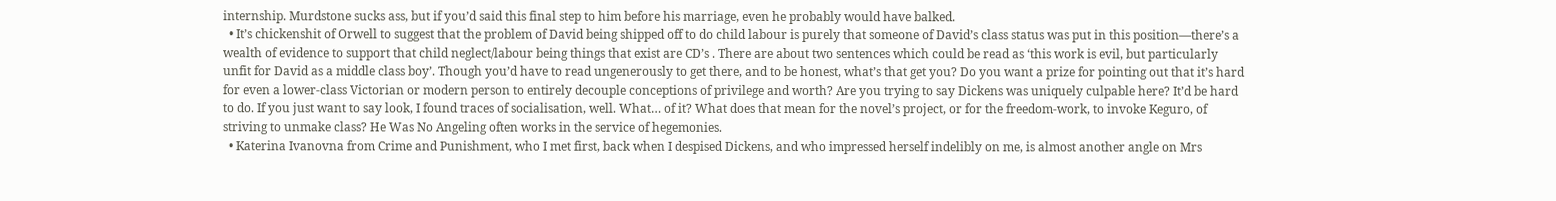internship. Murdstone sucks ass, but if you’d said this final step to him before his marriage, even he probably would have balked.
  • It’s chickenshit of Orwell to suggest that the problem of David being shipped off to do child labour is purely that someone of David’s class status was put in this position—there’s a wealth of evidence to support that child neglect/labour being things that exist are CD’s . There are about two sentences which could be read as ‘this work is evil, but particularly unfit for David as a middle class boy’. Though you’d have to read ungenerously to get there, and to be honest, what’s that get you? Do you want a prize for pointing out that it’s hard for even a lower-class Victorian or modern person to entirely decouple conceptions of privilege and worth? Are you trying to say Dickens was uniquely culpable here? It’d be hard to do. If you just want to say look, I found traces of socialisation, well. What… of it? What does that mean for the novel’s project, or for the freedom-work, to invoke Keguro, of striving to unmake class? He Was No Angeling often works in the service of hegemonies.
  • Katerina Ivanovna from Crime and Punishment, who I met first, back when I despised Dickens, and who impressed herself indelibly on me, is almost another angle on Mrs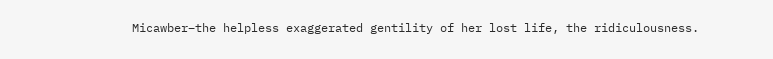Micawber–the helpless exaggerated gentility of her lost life, the ridiculousness.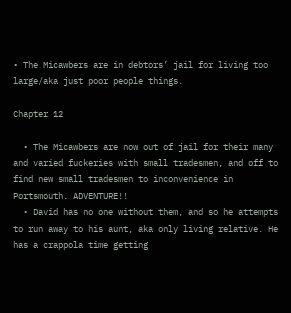• The Micawbers are in debtors’ jail for living too large/aka just poor people things.

Chapter 12

  • The Micawbers are now out of jail for their many and varied fuckeries with small tradesmen, and off to find new small tradesmen to inconvenience in Portsmouth. ADVENTURE!!
  • David has no one without them, and so he attempts to run away to his aunt, aka only living relative. He has a crappola time getting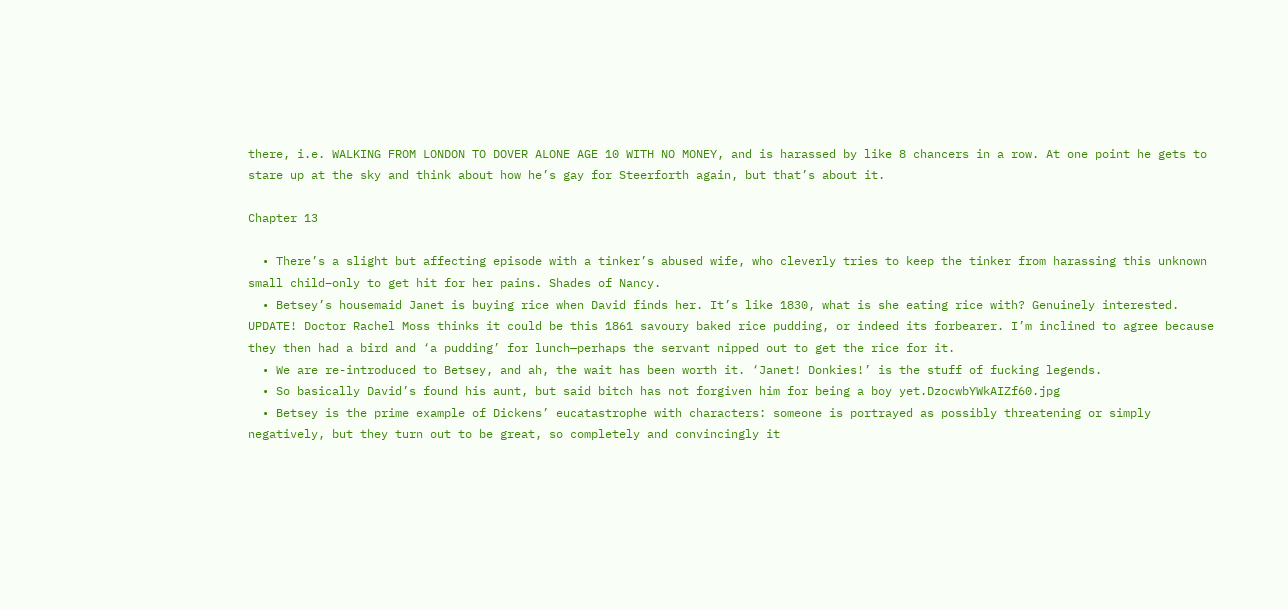there, i.e. WALKING FROM LONDON TO DOVER ALONE AGE 10 WITH NO MONEY, and is harassed by like 8 chancers in a row. At one point he gets to stare up at the sky and think about how he’s gay for Steerforth again, but that’s about it.

Chapter 13

  • There’s a slight but affecting episode with a tinker’s abused wife, who cleverly tries to keep the tinker from harassing this unknown small child–only to get hit for her pains. Shades of Nancy.
  • Betsey’s housemaid Janet is buying rice when David finds her. It’s like 1830, what is she eating rice with? Genuinely interested. UPDATE! Doctor Rachel Moss thinks it could be this 1861 savoury baked rice pudding, or indeed its forbearer. I’m inclined to agree because they then had a bird and ‘a pudding’ for lunch—perhaps the servant nipped out to get the rice for it.
  • We are re-introduced to Betsey, and ah, the wait has been worth it. ‘Janet! Donkies!’ is the stuff of fucking legends.
  • So basically David’s found his aunt, but said bitch has not forgiven him for being a boy yet.DzocwbYWkAIZf60.jpg
  • Betsey is the prime example of Dickens’ eucatastrophe with characters: someone is portrayed as possibly threatening or simply negatively, but they turn out to be great, so completely and convincingly it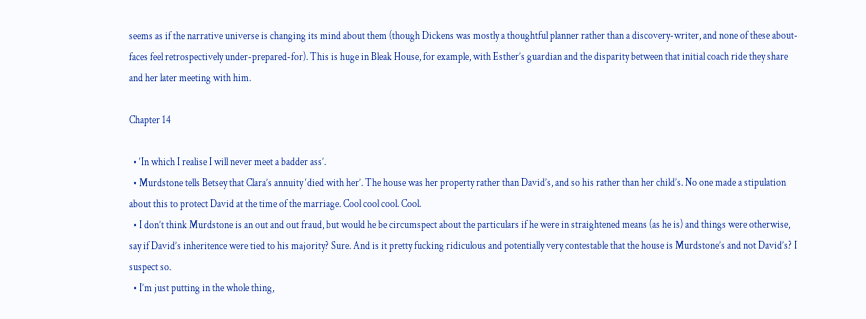seems as if the narrative universe is changing its mind about them (though Dickens was mostly a thoughtful planner rather than a discovery-writer, and none of these about-faces feel retrospectively under-prepared-for). This is huge in Bleak House, for example, with Esther’s guardian and the disparity between that initial coach ride they share and her later meeting with him.

Chapter 14

  • ‘In which I realise I will never meet a badder ass’.
  • Murdstone tells Betsey that Clara’s annuity ‘died with her’. The house was her property rather than David’s, and so his rather than her child’s. No one made a stipulation about this to protect David at the time of the marriage. Cool cool cool. Cool.
  • I don’t think Murdstone is an out and out fraud, but would he be circumspect about the particulars if he were in straightened means (as he is) and things were otherwise, say if David’s inheritence were tied to his majority? Sure. And is it pretty fucking ridiculous and potentially very contestable that the house is Murdstone’s and not David’s? I suspect so.
  • I’m just putting in the whole thing,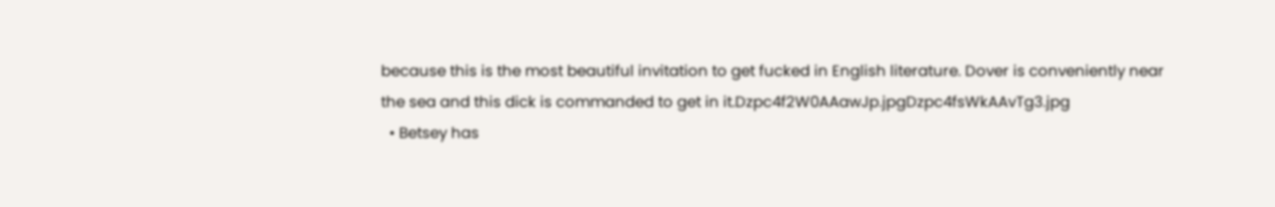because this is the most beautiful invitation to get fucked in English literature. Dover is conveniently near the sea and this dick is commanded to get in it.Dzpc4f2W0AAawJp.jpgDzpc4fsWkAAvTg3.jpg
  • Betsey has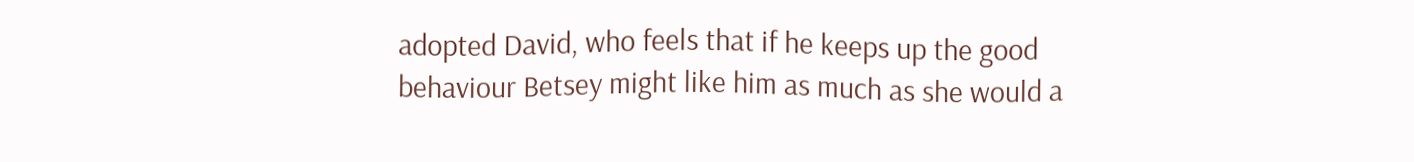adopted David, who feels that if he keeps up the good behaviour Betsey might like him as much as she would a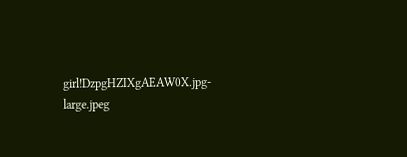girl!DzpgHZIXgAEAW0X.jpg-large.jpeg